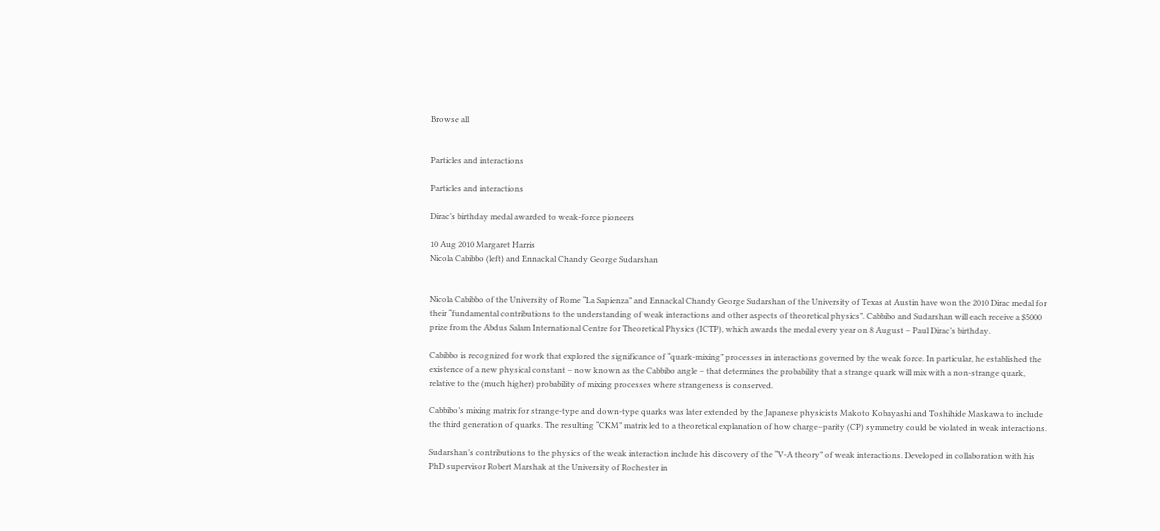Browse all


Particles and interactions

Particles and interactions

Dirac’s birthday medal awarded to weak-force pioneers

10 Aug 2010 Margaret Harris
Nicola Cabibbo (left) and Ennackal Chandy George Sudarshan


Nicola Cabibbo of the University of Rome “La Sapienza” and Ennackal Chandy George Sudarshan of the University of Texas at Austin have won the 2010 Dirac medal for their “fundamental contributions to the understanding of weak interactions and other aspects of theoretical physics”. Cabbibo and Sudarshan will each receive a $5000 prize from the Abdus Salam International Centre for Theoretical Physics (ICTP), which awards the medal every year on 8 August – Paul Dirac’s birthday.

Cabibbo is recognized for work that explored the significance of “quark-mixing” processes in interactions governed by the weak force. In particular, he established the existence of a new physical constant – now known as the Cabbibo angle – that determines the probability that a strange quark will mix with a non-strange quark, relative to the (much higher) probability of mixing processes where strangeness is conserved.

Cabbibo’s mixing matrix for strange-type and down-type quarks was later extended by the Japanese physicists Makoto Kobayashi and Toshihide Maskawa to include the third generation of quarks. The resulting “CKM” matrix led to a theoretical explanation of how charge–parity (CP) symmetry could be violated in weak interactions.

Sudarshan’s contributions to the physics of the weak interaction include his discovery of the “V-A theory” of weak interactions. Developed in collaboration with his PhD supervisor Robert Marshak at the University of Rochester in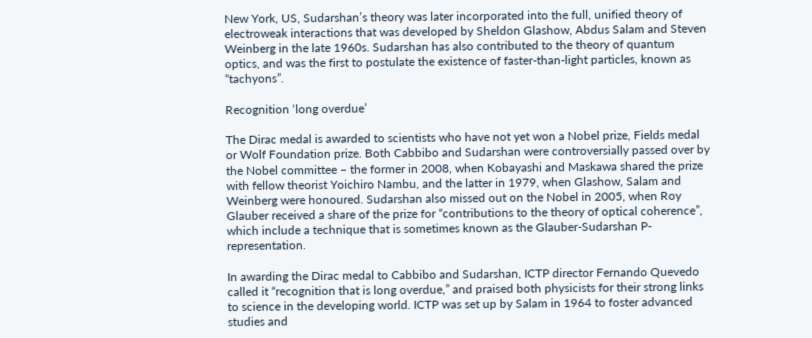New York, US, Sudarshan’s theory was later incorporated into the full, unified theory of electroweak interactions that was developed by Sheldon Glashow, Abdus Salam and Steven Weinberg in the late 1960s. Sudarshan has also contributed to the theory of quantum optics, and was the first to postulate the existence of faster-than-light particles, known as “tachyons”.

Recognition ‘long overdue’

The Dirac medal is awarded to scientists who have not yet won a Nobel prize, Fields medal or Wolf Foundation prize. Both Cabbibo and Sudarshan were controversially passed over by the Nobel committee – the former in 2008, when Kobayashi and Maskawa shared the prize with fellow theorist Yoichiro Nambu, and the latter in 1979, when Glashow, Salam and Weinberg were honoured. Sudarshan also missed out on the Nobel in 2005, when Roy Glauber received a share of the prize for “contributions to the theory of optical coherence”, which include a technique that is sometimes known as the Glauber-Sudarshan P-representation.

In awarding the Dirac medal to Cabbibo and Sudarshan, ICTP director Fernando Quevedo called it “recognition that is long overdue,” and praised both physicists for their strong links to science in the developing world. ICTP was set up by Salam in 1964 to foster advanced studies and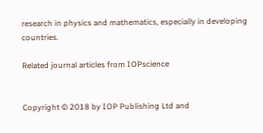research in physics and mathematics, especially in developing countries.

Related journal articles from IOPscience


Copyright © 2018 by IOP Publishing Ltd and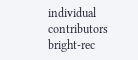individual contributors
bright-rec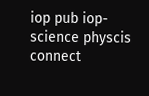iop pub iop-science physcis connect